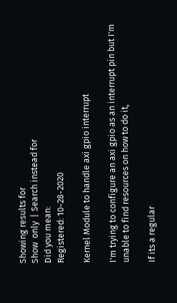Showing results for
Show  only  | Search instead for
Did you mean:
Registered: 10-28-2020

Kernel Module to handle axi gpio interrupt

I'm trying to configure an axi gpio as an interrupt pin but I'm unable to find resources on how to do it,

If its a regular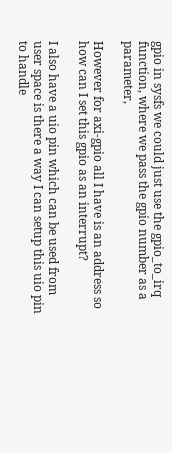gpio in sysfs we could just use the gpio_to_irq function, where we pass the gpio number as a parameter,

However for axi-gpio all I have is an address so how can I set this gpio as an interrupt?

I also have a uio pin which can be used from user space is there a way I can setup this uio pin to handle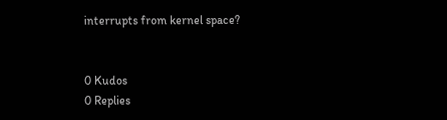interrupts from kernel space?


0 Kudos
0 Replies